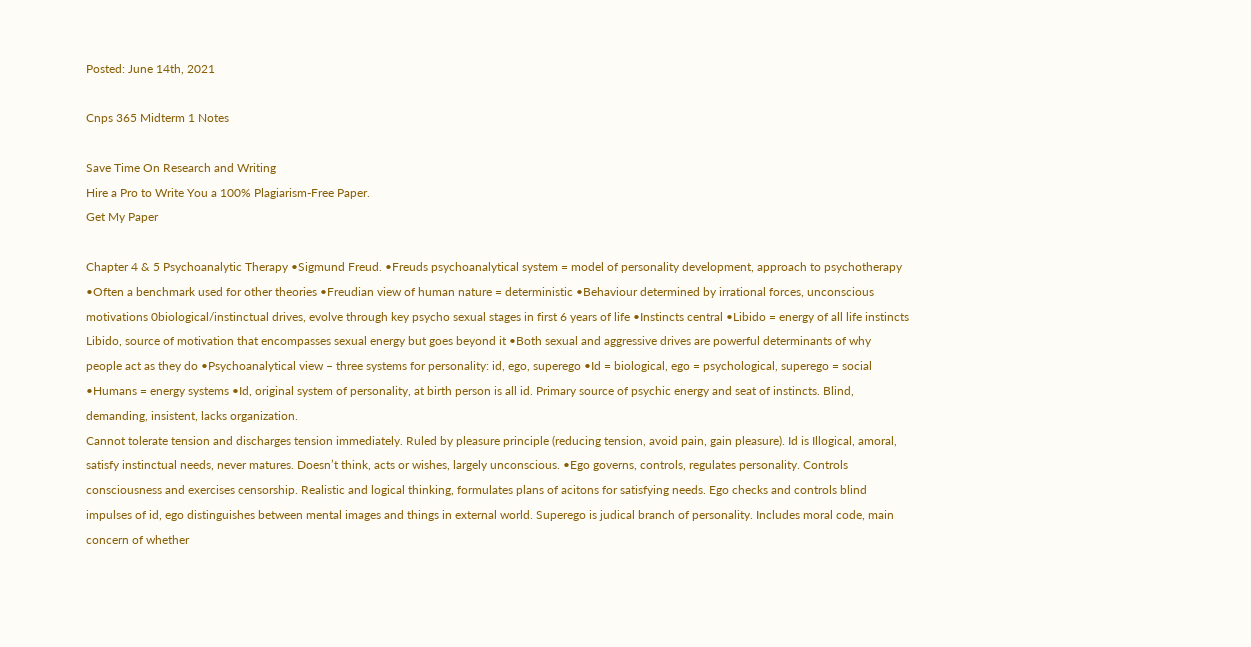Posted: June 14th, 2021

Cnps 365 Midterm 1 Notes

Save Time On Research and Writing
Hire a Pro to Write You a 100% Plagiarism-Free Paper.
Get My Paper

Chapter 4 & 5 Psychoanalytic Therapy •Sigmund Freud. •Freuds psychoanalytical system = model of personality development, approach to psychotherapy •Often a benchmark used for other theories •Freudian view of human nature = deterministic •Behaviour determined by irrational forces, unconscious motivations 0biological/instinctual drives, evolve through key psycho sexual stages in first 6 years of life •Instincts central •Libido = energy of all life instincts Libido, source of motivation that encompasses sexual energy but goes beyond it •Both sexual and aggressive drives are powerful determinants of why people act as they do •Psychoanalytical view – three systems for personality: id, ego, superego •Id = biological, ego = psychological, superego = social •Humans = energy systems •Id, original system of personality, at birth person is all id. Primary source of psychic energy and seat of instincts. Blind, demanding, insistent, lacks organization.
Cannot tolerate tension and discharges tension immediately. Ruled by pleasure principle (reducing tension, avoid pain, gain pleasure). Id is Illogical, amoral, satisfy instinctual needs, never matures. Doesn’t think, acts or wishes, largely unconscious. •Ego governs, controls, regulates personality. Controls consciousness and exercises censorship. Realistic and logical thinking, formulates plans of acitons for satisfying needs. Ego checks and controls blind impulses of id, ego distinguishes between mental images and things in external world. Superego is judical branch of personality. Includes moral code, main concern of whether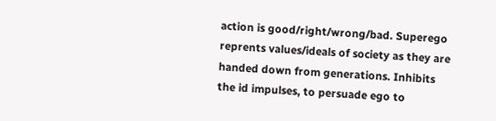action is good/right/wrong/bad. Superego reprents values/ideals of society as they are handed down from generations. Inhibits the id impulses, to persuade ego to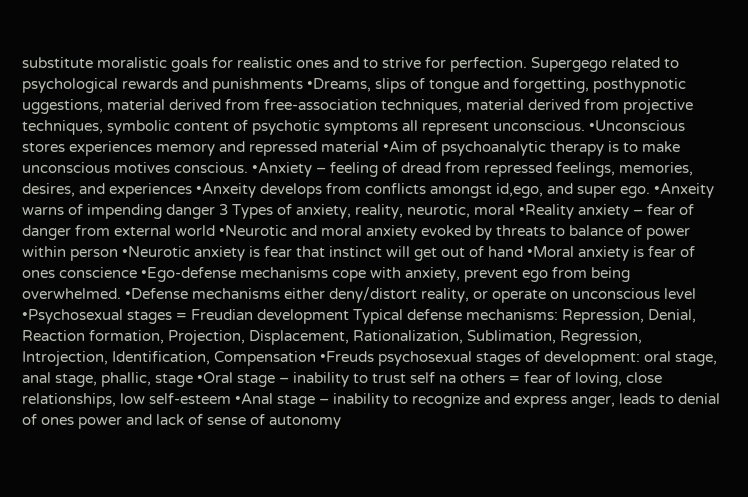substitute moralistic goals for realistic ones and to strive for perfection. Supergego related to psychological rewards and punishments •Dreams, slips of tongue and forgetting, posthypnotic uggestions, material derived from free-association techniques, material derived from projective techniques, symbolic content of psychotic symptoms all represent unconscious. •Unconscious stores experiences memory and repressed material •Aim of psychoanalytic therapy is to make unconscious motives conscious. •Anxiety – feeling of dread from repressed feelings, memories, desires, and experiences •Anxeity develops from conflicts amongst id,ego, and super ego. •Anxeity warns of impending danger 3 Types of anxiety, reality, neurotic, moral •Reality anxiety – fear of danger from external world •Neurotic and moral anxiety evoked by threats to balance of power within person •Neurotic anxiety is fear that instinct will get out of hand •Moral anxiety is fear of ones conscience •Ego-defense mechanisms cope with anxiety, prevent ego from being overwhelmed. •Defense mechanisms either deny/distort reality, or operate on unconscious level •Psychosexual stages = Freudian development Typical defense mechanisms: Repression, Denial, Reaction formation, Projection, Displacement, Rationalization, Sublimation, Regression, Introjection, Identification, Compensation •Freuds psychosexual stages of development: oral stage, anal stage, phallic, stage •Oral stage – inability to trust self na others = fear of loving, close relationships, low self-esteem •Anal stage – inability to recognize and express anger, leads to denial of ones power and lack of sense of autonomy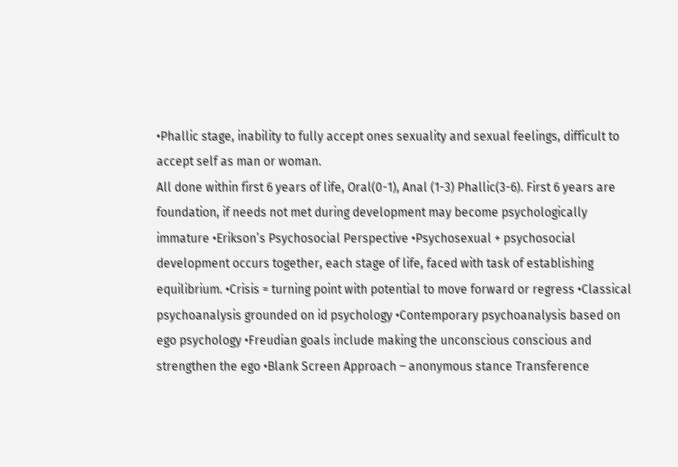•Phallic stage, inability to fully accept ones sexuality and sexual feelings, difficult to accept self as man or woman.
All done within first 6 years of life, Oral(0-1), Anal (1-3) Phallic(3-6). First 6 years are foundation, if needs not met during development may become psychologically immature •Erikson’s Psychosocial Perspective •Psychosexual + psychosocial development occurs together, each stage of life, faced with task of establishing equilibrium. •Crisis = turning point with potential to move forward or regress •Classical psychoanalysis grounded on id psychology •Contemporary psychoanalysis based on ego psychology •Freudian goals include making the unconscious conscious and strengthen the ego •Blank Screen Approach – anonymous stance Transference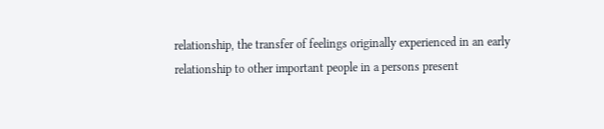relationship, the transfer of feelings originally experienced in an early relationship to other important people in a persons present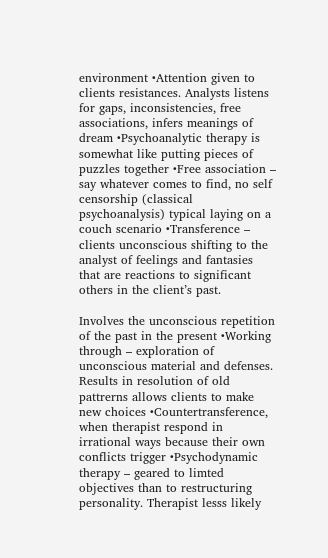environment •Attention given to clients resistances. Analysts listens for gaps, inconsistencies, free associations, infers meanings of dream •Psychoanalytic therapy is somewhat like putting pieces of puzzles together •Free association – say whatever comes to find, no self censorship (classical psychoanalysis) typical laying on a couch scenario •Transference – clients unconscious shifting to the analyst of feelings and fantasies that are reactions to significant others in the client’s past.

Involves the unconscious repetition of the past in the present •Working through – exploration of unconscious material and defenses. Results in resolution of old pattrerns allows clients to make new choices •Countertransference, when therapist respond in irrational ways because their own conflicts trigger •Psychodynamic therapy – geared to limted objectives than to restructuring personality. Therapist lesss likely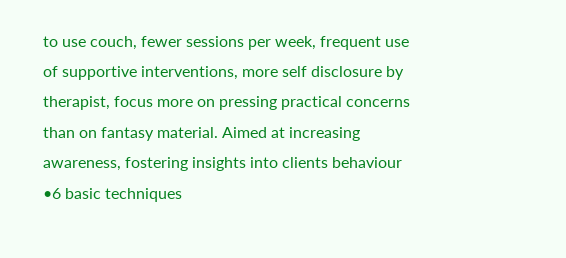to use couch, fewer sessions per week, frequent use of supportive interventions, more self disclosure by therapist, focus more on pressing practical concerns than on fantasy material. Aimed at increasing awareness, fostering insights into clients behaviour •6 basic techniques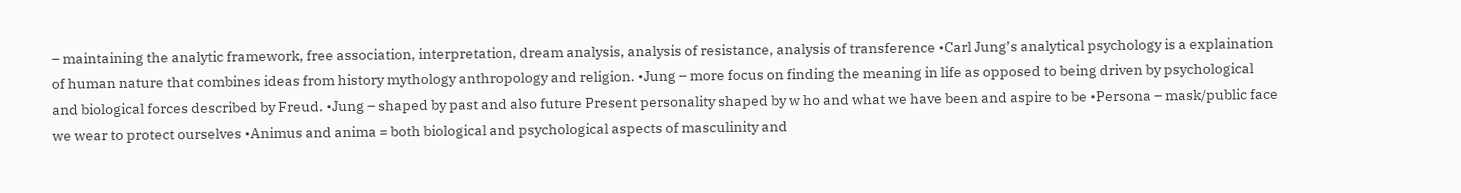– maintaining the analytic framework, free association, interpretation, dream analysis, analysis of resistance, analysis of transference •Carl Jung’s analytical psychology is a explaination of human nature that combines ideas from history mythology anthropology and religion. •Jung – more focus on finding the meaning in life as opposed to being driven by psychological and biological forces described by Freud. •Jung – shaped by past and also future Present personality shaped by w ho and what we have been and aspire to be •Persona – mask/public face we wear to protect ourselves •Animus and anima = both biological and psychological aspects of masculinity and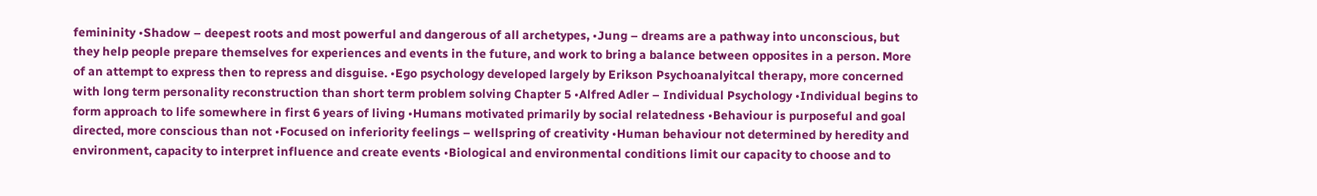femininity •Shadow – deepest roots and most powerful and dangerous of all archetypes, •Jung – dreams are a pathway into unconscious, but they help people prepare themselves for experiences and events in the future, and work to bring a balance between opposites in a person. More of an attempt to express then to repress and disguise. •Ego psychology developed largely by Erikson Psychoanalyitcal therapy, more concerned with long term personality reconstruction than short term problem solving Chapter 5 •Alfred Adler – Individual Psychology •Individual begins to form approach to life somewhere in first 6 years of living •Humans motivated primarily by social relatedness •Behaviour is purposeful and goal directed, more conscious than not •Focused on inferiority feelings – wellspring of creativity •Human behaviour not determined by heredity and environment, capacity to interpret influence and create events •Biological and environmental conditions limit our capacity to choose and to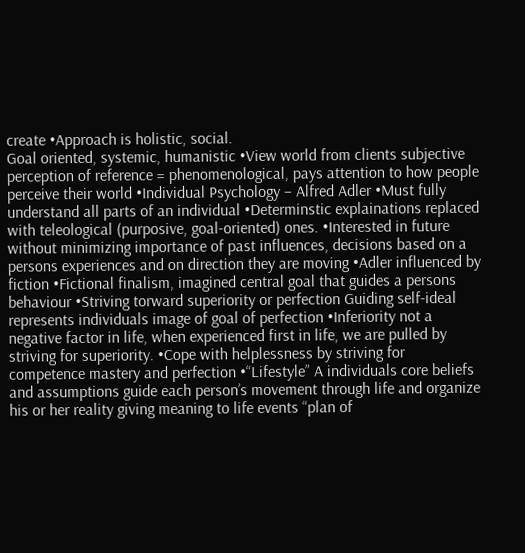create •Approach is holistic, social.
Goal oriented, systemic, humanistic •View world from clients subjective perception of reference = phenomenological, pays attention to how people perceive their world •Individual Psychology – Alfred Adler •Must fully understand all parts of an individual •Determinstic explainations replaced with teleological (purposive, goal-oriented) ones. •Interested in future without minimizing importance of past influences, decisions based on a persons experiences and on direction they are moving •Adler influenced by fiction •Fictional finalism, imagined central goal that guides a persons behaviour •Striving torward superiority or perfection Guiding self-ideal represents individuals image of goal of perfection •Inferiority not a negative factor in life, when experienced first in life, we are pulled by striving for superiority. •Cope with helplessness by striving for competence mastery and perfection •“Lifestyle” A individuals core beliefs and assumptions guide each person’s movement through life and organize his or her reality giving meaning to life events “plan of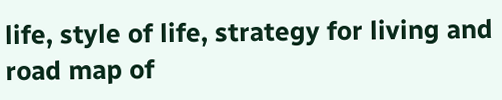life, style of life, strategy for living and road map of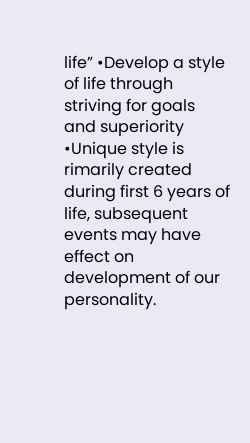life” •Develop a style of life through striving for goals and superiority •Unique style is rimarily created during first 6 years of life, subsequent events may have effect on development of our personality.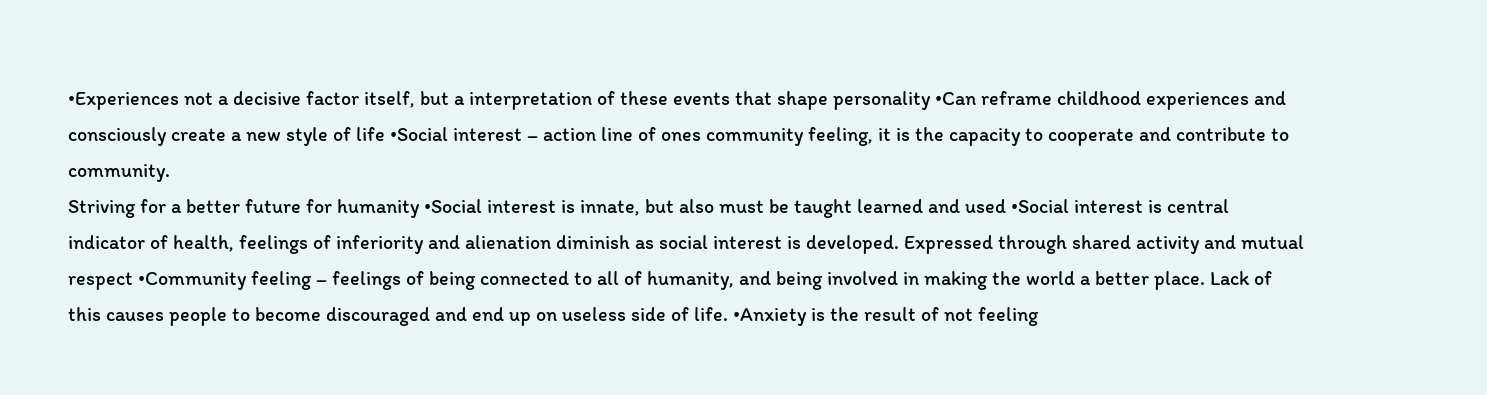•Experiences not a decisive factor itself, but a interpretation of these events that shape personality •Can reframe childhood experiences and consciously create a new style of life •Social interest – action line of ones community feeling, it is the capacity to cooperate and contribute to community.
Striving for a better future for humanity •Social interest is innate, but also must be taught learned and used •Social interest is central indicator of health, feelings of inferiority and alienation diminish as social interest is developed. Expressed through shared activity and mutual respect •Community feeling – feelings of being connected to all of humanity, and being involved in making the world a better place. Lack of this causes people to become discouraged and end up on useless side of life. •Anxiety is the result of not feeling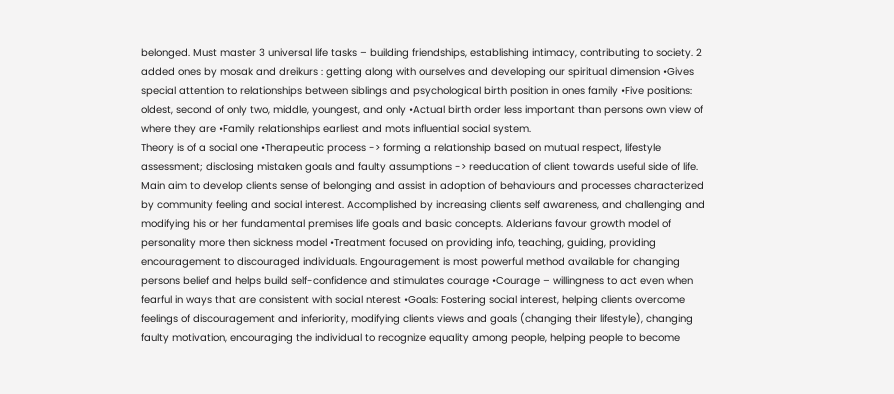belonged. Must master 3 universal life tasks – building friendships, establishing intimacy, contributing to society. 2 added ones by mosak and dreikurs : getting along with ourselves and developing our spiritual dimension •Gives special attention to relationships between siblings and psychological birth position in ones family •Five positions: oldest, second of only two, middle, youngest, and only •Actual birth order less important than persons own view of where they are •Family relationships earliest and mots influential social system.
Theory is of a social one •Therapeutic process -> forming a relationship based on mutual respect, lifestyle assessment; disclosing mistaken goals and faulty assumptions -> reeducation of client towards useful side of life. Main aim to develop clients sense of belonging and assist in adoption of behaviours and processes characterized by community feeling and social interest. Accomplished by increasing clients self awareness, and challenging and modifying his or her fundamental premises life goals and basic concepts. Alderians favour growth model of personality more then sickness model •Treatment focused on providing info, teaching, guiding, providing encouragement to discouraged individuals. Engouragement is most powerful method available for changing persons belief and helps build self-confidence and stimulates courage •Courage – willingness to act even when fearful in ways that are consistent with social nterest •Goals: Fostering social interest, helping clients overcome feelings of discouragement and inferiority, modifying clients views and goals (changing their lifestyle), changing faulty motivation, encouraging the individual to recognize equality among people, helping people to become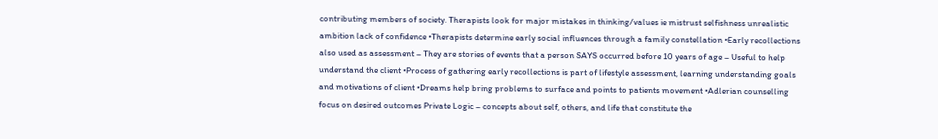contributing members of society. Therapists look for major mistakes in thinking/values ie mistrust selfishness unrealistic ambition lack of confidence •Therapists determine early social influences through a family constellation •Early recollections also used as assessment – They are stories of events that a person SAYS occurred before 10 years of age – Useful to help understand the client •Process of gathering early recollections is part of lifestyle assessment, learning understanding goals and motivations of client •Dreams help bring problems to surface and points to patients movement •Adlerian counselling focus on desired outcomes Private Logic – concepts about self, others, and life that constitute the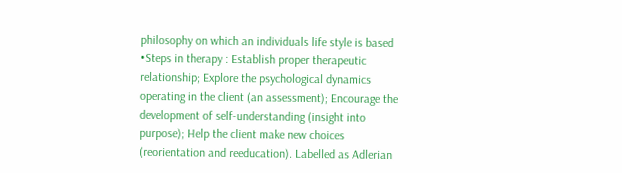philosophy on which an individuals life style is based •Steps in therapy : Establish proper therapeutic relationship; Explore the psychological dynamics operating in the client (an assessment); Encourage the development of self-understanding (insight into purpose); Help the client make new choices (reorientation and reeducation). Labelled as Adlerian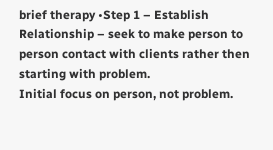brief therapy •Step 1 – Establish Relationship – seek to make person to person contact with clients rather then starting with problem.
Initial focus on person, not problem.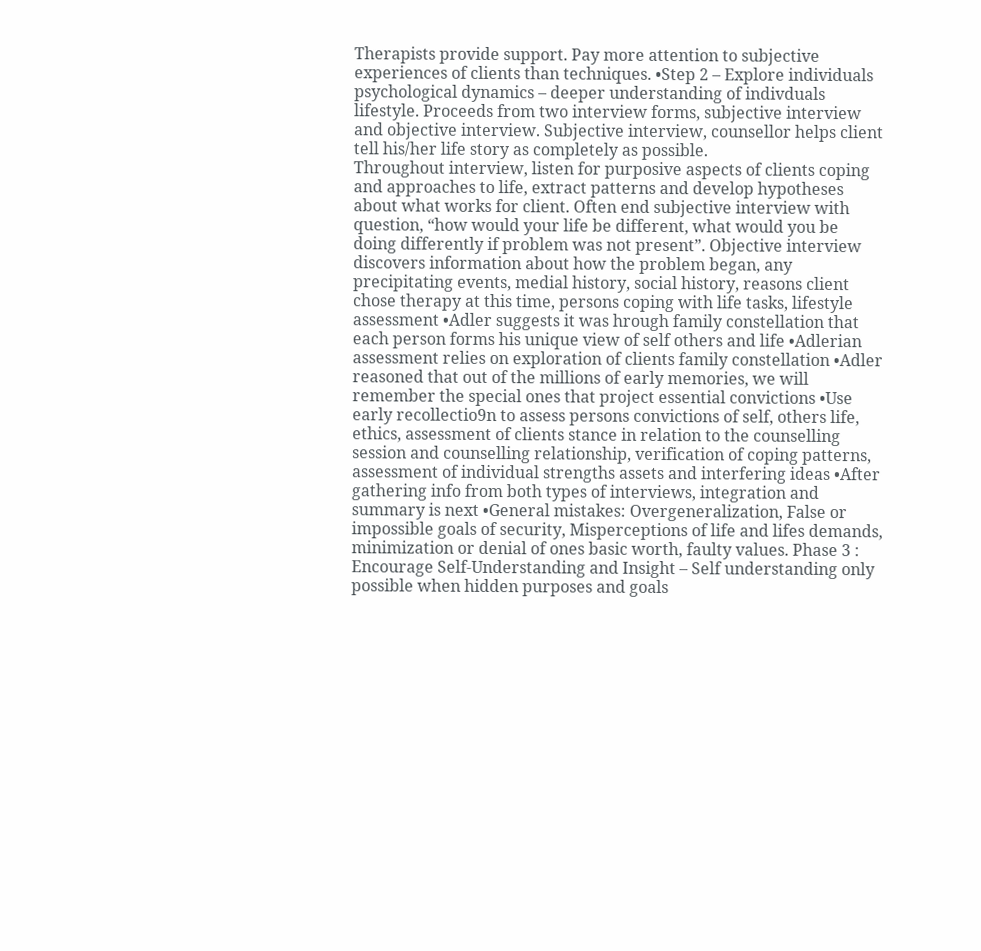Therapists provide support. Pay more attention to subjective experiences of clients than techniques. •Step 2 – Explore individuals psychological dynamics – deeper understanding of indivduals lifestyle. Proceeds from two interview forms, subjective interview and objective interview. Subjective interview, counsellor helps client tell his/her life story as completely as possible.
Throughout interview, listen for purposive aspects of clients coping and approaches to life, extract patterns and develop hypotheses about what works for client. Often end subjective interview with question, “how would your life be different, what would you be doing differently if problem was not present”. Objective interview discovers information about how the problem began, any precipitating events, medial history, social history, reasons client chose therapy at this time, persons coping with life tasks, lifestyle assessment •Adler suggests it was hrough family constellation that each person forms his unique view of self others and life •Adlerian assessment relies on exploration of clients family constellation •Adler reasoned that out of the millions of early memories, we will remember the special ones that project essential convictions •Use early recollectio9n to assess persons convictions of self, others life, ethics, assessment of clients stance in relation to the counselling session and counselling relationship, verification of coping patterns, assessment of individual strengths assets and interfering ideas •After gathering info from both types of interviews, integration and summary is next •General mistakes: Overgeneralization, False or impossible goals of security, Misperceptions of life and lifes demands, minimization or denial of ones basic worth, faulty values. Phase 3 : Encourage Self-Understanding and Insight – Self understanding only possible when hidden purposes and goals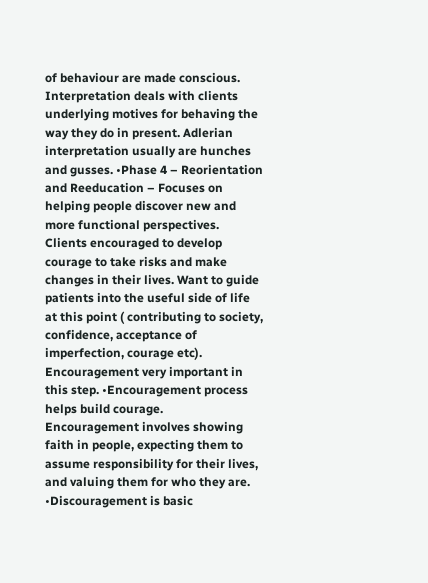of behaviour are made conscious. Interpretation deals with clients underlying motives for behaving the way they do in present. Adlerian interpretation usually are hunches and gusses. •Phase 4 – Reorientation and Reeducation – Focuses on helping people discover new and more functional perspectives. Clients encouraged to develop courage to take risks and make changes in their lives. Want to guide patients into the useful side of life at this point ( contributing to society, confidence, acceptance of imperfection, courage etc). Encouragement very important in this step. •Encouragement process helps build courage.
Encouragement involves showing faith in people, expecting them to assume responsibility for their lives, and valuing them for who they are. •Discouragement is basic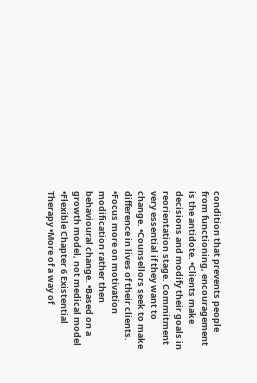condition that prevents people from functioning, encouragement is the antidote. •Clients make decisions and modify their goals in reorientation stage. Commitment very essential if they want to change. •Counsellors seek to make difference in lives of their clients. •Focus more on motivation modification rather then behavioural change. •Based on a growth model, not medical model •Flexible Chapter 6 Existential Therapy •More of a way of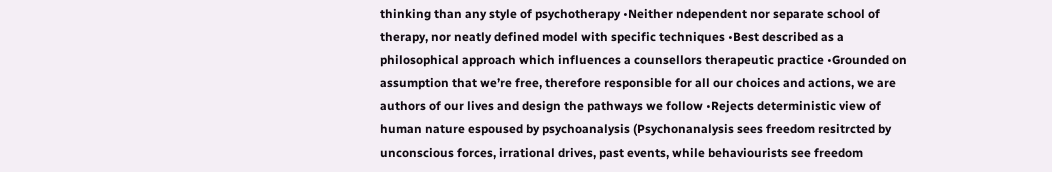thinking than any style of psychotherapy •Neither ndependent nor separate school of therapy, nor neatly defined model with specific techniques •Best described as a philosophical approach which influences a counsellors therapeutic practice •Grounded on assumption that we’re free, therefore responsible for all our choices and actions, we are authors of our lives and design the pathways we follow •Rejects deterministic view of human nature espoused by psychoanalysis (Psychonanalysis sees freedom resitrcted by unconscious forces, irrational drives, past events, while behaviourists see freedom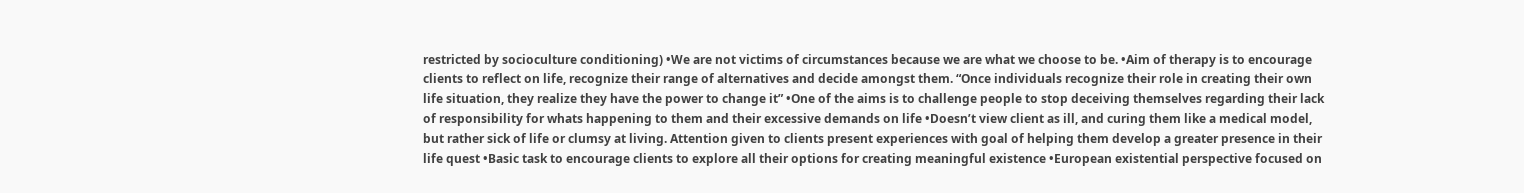restricted by socioculture conditioning) •We are not victims of circumstances because we are what we choose to be. •Aim of therapy is to encourage clients to reflect on life, recognize their range of alternatives and decide amongst them. “Once individuals recognize their role in creating their own life situation, they realize they have the power to change it” •One of the aims is to challenge people to stop deceiving themselves regarding their lack of responsibility for whats happening to them and their excessive demands on life •Doesn’t view client as ill, and curing them like a medical model, but rather sick of life or clumsy at living. Attention given to clients present experiences with goal of helping them develop a greater presence in their life quest •Basic task to encourage clients to explore all their options for creating meaningful existence •European existential perspective focused on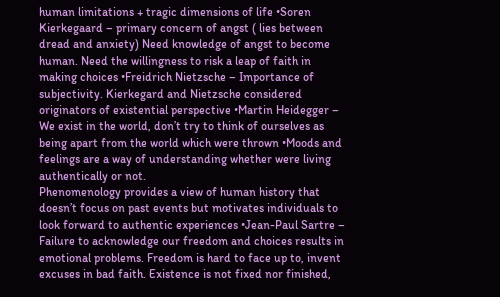human limitations + tragic dimensions of life •Soren Kierkegaard – primary concern of angst ( lies between dread and anxiety) Need knowledge of angst to become human. Need the willingness to risk a leap of faith in making choices •Freidrich Nietzsche – Importance of subjectivity. Kierkegard and Nietzsche considered originators of existential perspective •Martin Heidegger – We exist in the world, don’t try to think of ourselves as being apart from the world which were thrown •Moods and feelings are a way of understanding whether were living authentically or not.
Phenomenology provides a view of human history that doesn’t focus on past events but motivates individuals to look forward to authentic experiences •Jean-Paul Sartre – Failure to acknowledge our freedom and choices results in emotional problems. Freedom is hard to face up to, invent excuses in bad faith. Existence is not fixed nor finished,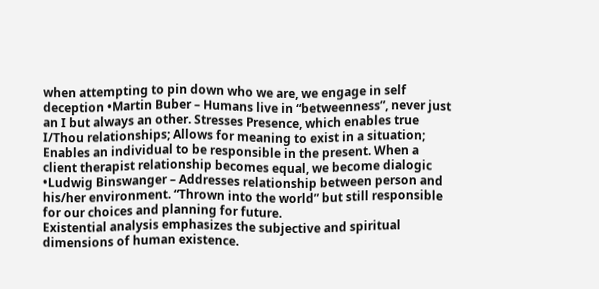when attempting to pin down who we are, we engage in self deception •Martin Buber – Humans live in “betweenness”, never just an I but always an other. Stresses Presence, which enables true I/Thou relationships; Allows for meaning to exist in a situation; Enables an individual to be responsible in the present. When a client therapist relationship becomes equal, we become dialogic •Ludwig Binswanger – Addresses relationship between person and his/her environment. “Thrown into the world” but still responsible for our choices and planning for future.
Existential analysis emphasizes the subjective and spiritual dimensions of human existence.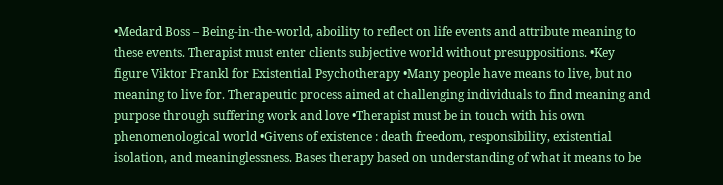•Medard Boss – Being-in-the-world, aboility to reflect on life events and attribute meaning to these events. Therapist must enter clients subjective world without presuppositions. •Key figure Viktor Frankl for Existential Psychotherapy •Many people have means to live, but no meaning to live for. Therapeutic process aimed at challenging individuals to find meaning and purpose through suffering work and love •Therapist must be in touch with his own phenomenological world •Givens of existence : death freedom, responsibility, existential isolation, and meaninglessness. Bases therapy based on understanding of what it means to be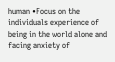human •Focus on the individuals experience of being in the world alone and facing anxiety of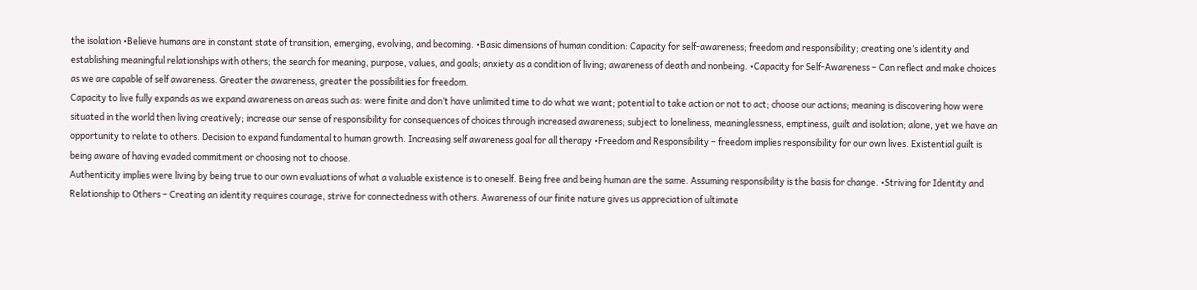the isolation •Believe humans are in constant state of transition, emerging, evolving, and becoming. •Basic dimensions of human condition: Capacity for self-awareness; freedom and responsibility; creating one’s identity and establishing meaningful relationships with others; the search for meaning, purpose, values, and goals; anxiety as a condition of living; awareness of death and nonbeing. •Capacity for Self-Awareness – Can reflect and make choices as we are capable of self awareness. Greater the awareness, greater the possibilities for freedom.
Capacity to live fully expands as we expand awareness on areas such as: were finite and don’t have unlimited time to do what we want; potential to take action or not to act; choose our actions; meaning is discovering how were situated in the world then living creatively; increase our sense of responsibility for consequences of choices through increased awareness; subject to loneliness, meaninglessness, emptiness, guilt and isolation; alone, yet we have an opportunity to relate to others. Decision to expand fundamental to human growth. Increasing self awareness goal for all therapy •Freedom and Responsibility – freedom implies responsibility for our own lives. Existential guilt is being aware of having evaded commitment or choosing not to choose.
Authenticity implies were living by being true to our own evaluations of what a valuable existence is to oneself. Being free and being human are the same. Assuming responsibility is the basis for change. •Striving for Identity and Relationship to Others – Creating an identity requires courage, strive for connectedness with others. Awareness of our finite nature gives us appreciation of ultimate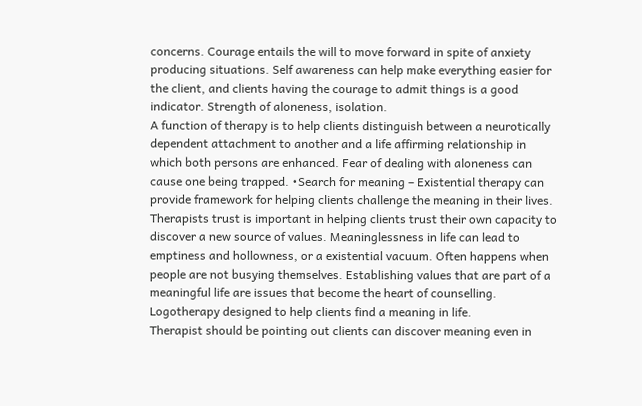concerns. Courage entails the will to move forward in spite of anxiety producing situations. Self awareness can help make everything easier for the client, and clients having the courage to admit things is a good indicator. Strength of aloneness, isolation.
A function of therapy is to help clients distinguish between a neurotically dependent attachment to another and a life affirming relationship in which both persons are enhanced. Fear of dealing with aloneness can cause one being trapped. •Search for meaning – Existential therapy can provide framework for helping clients challenge the meaning in their lives. Therapists trust is important in helping clients trust their own capacity to discover a new source of values. Meaninglessness in life can lead to emptiness and hollowness, or a existential vacuum. Often happens when people are not busying themselves. Establishing values that are part of a meaningful life are issues that become the heart of counselling. Logotherapy designed to help clients find a meaning in life.
Therapist should be pointing out clients can discover meaning even in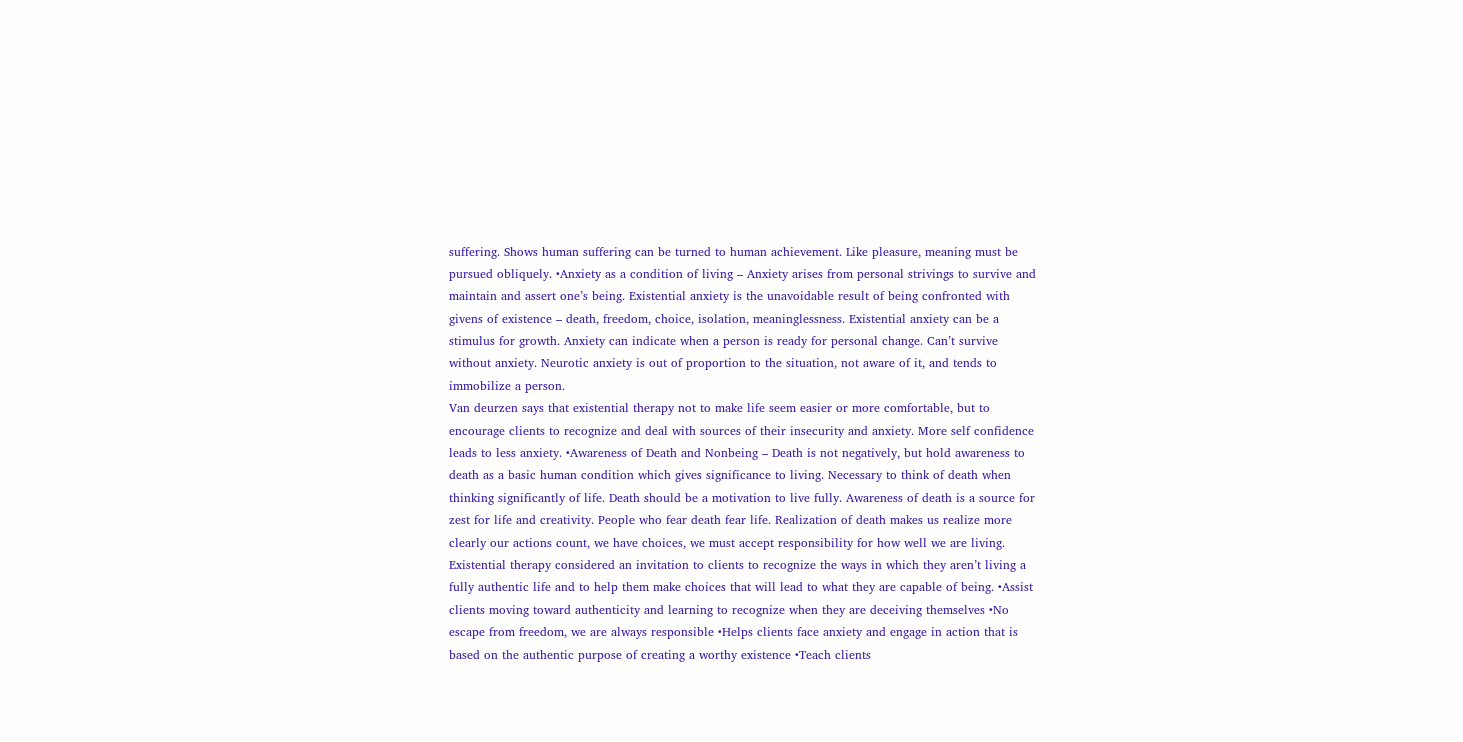suffering. Shows human suffering can be turned to human achievement. Like pleasure, meaning must be pursued obliquely. •Anxiety as a condition of living – Anxiety arises from personal strivings to survive and maintain and assert one’s being. Existential anxiety is the unavoidable result of being confronted with givens of existence – death, freedom, choice, isolation, meaninglessness. Existential anxiety can be a stimulus for growth. Anxiety can indicate when a person is ready for personal change. Can’t survive without anxiety. Neurotic anxiety is out of proportion to the situation, not aware of it, and tends to immobilize a person.
Van deurzen says that existential therapy not to make life seem easier or more comfortable, but to encourage clients to recognize and deal with sources of their insecurity and anxiety. More self confidence leads to less anxiety. •Awareness of Death and Nonbeing – Death is not negatively, but hold awareness to death as a basic human condition which gives significance to living. Necessary to think of death when thinking significantly of life. Death should be a motivation to live fully. Awareness of death is a source for zest for life and creativity. People who fear death fear life. Realization of death makes us realize more clearly our actions count, we have choices, we must accept responsibility for how well we are living. Existential therapy considered an invitation to clients to recognize the ways in which they aren’t living a fully authentic life and to help them make choices that will lead to what they are capable of being. •Assist clients moving toward authenticity and learning to recognize when they are deceiving themselves •No escape from freedom, we are always responsible •Helps clients face anxiety and engage in action that is based on the authentic purpose of creating a worthy existence •Teach clients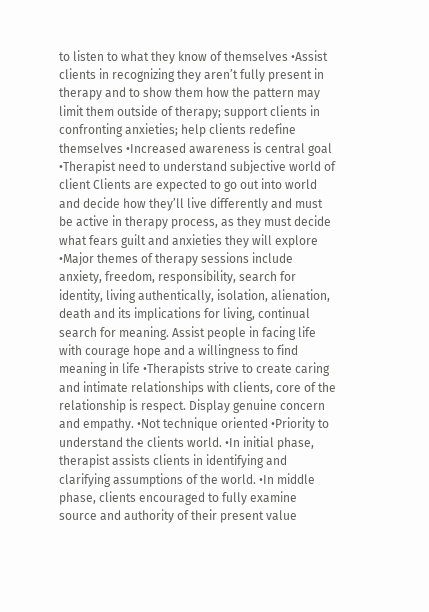to listen to what they know of themselves •Assist clients in recognizing they aren’t fully present in therapy and to show them how the pattern may limit them outside of therapy; support clients in confronting anxieties; help clients redefine themselves •Increased awareness is central goal •Therapist need to understand subjective world of client Clients are expected to go out into world and decide how they’ll live differently and must be active in therapy process, as they must decide what fears guilt and anxieties they will explore •Major themes of therapy sessions include anxiety, freedom, responsibility, search for identity, living authentically, isolation, alienation, death and its implications for living, continual search for meaning. Assist people in facing life with courage hope and a willingness to find meaning in life •Therapists strive to create caring and intimate relationships with clients, core of the relationship is respect. Display genuine concern and empathy. •Not technique oriented •Priority to understand the clients world. •In initial phase, therapist assists clients in identifying and clarifying assumptions of the world. •In middle phase, clients encouraged to fully examine source and authority of their present value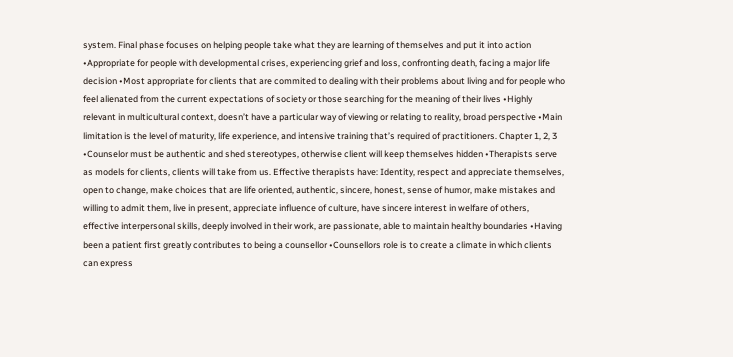system. Final phase focuses on helping people take what they are learning of themselves and put it into action •Appropriate for people with developmental crises, experiencing grief and loss, confronting death, facing a major life decision •Most appropriate for clients that are commited to dealing with their problems about living and for people who feel alienated from the current expectations of society or those searching for the meaning of their lives •Highly relevant in multicultural context, doesn’t have a particular way of viewing or relating to reality, broad perspective •Main limitation is the level of maturity, life experience, and intensive training that’s required of practitioners. Chapter 1, 2, 3 •Counselor must be authentic and shed stereotypes, otherwise client will keep themselves hidden •Therapists serve as models for clients, clients will take from us. Effective therapists have: Identity, respect and appreciate themselves, open to change, make choices that are life oriented, authentic, sincere, honest, sense of humor, make mistakes and willing to admit them, live in present, appreciate influence of culture, have sincere interest in welfare of others, effective interpersonal skills, deeply involved in their work, are passionate, able to maintain healthy boundaries •Having been a patient first greatly contributes to being a counsellor •Counsellors role is to create a climate in which clients can express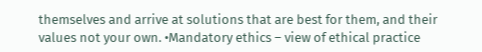themselves and arrive at solutions that are best for them, and their values not your own. •Mandatory ethics – view of ethical practice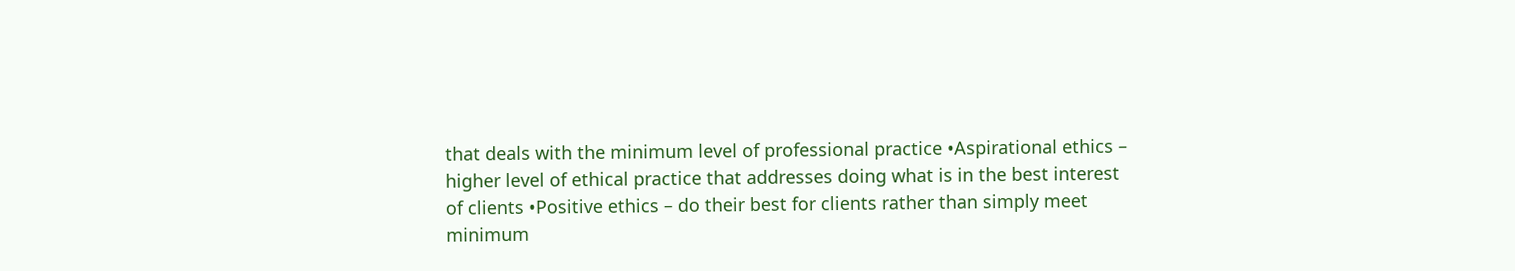that deals with the minimum level of professional practice •Aspirational ethics – higher level of ethical practice that addresses doing what is in the best interest of clients •Positive ethics – do their best for clients rather than simply meet minimum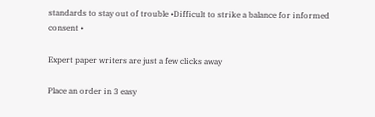standards to stay out of trouble •Difficult to strike a balance for informed consent •

Expert paper writers are just a few clicks away

Place an order in 3 easy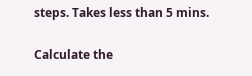steps. Takes less than 5 mins.

Calculate the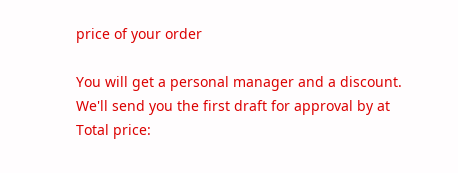price of your order

You will get a personal manager and a discount.
We'll send you the first draft for approval by at
Total price: